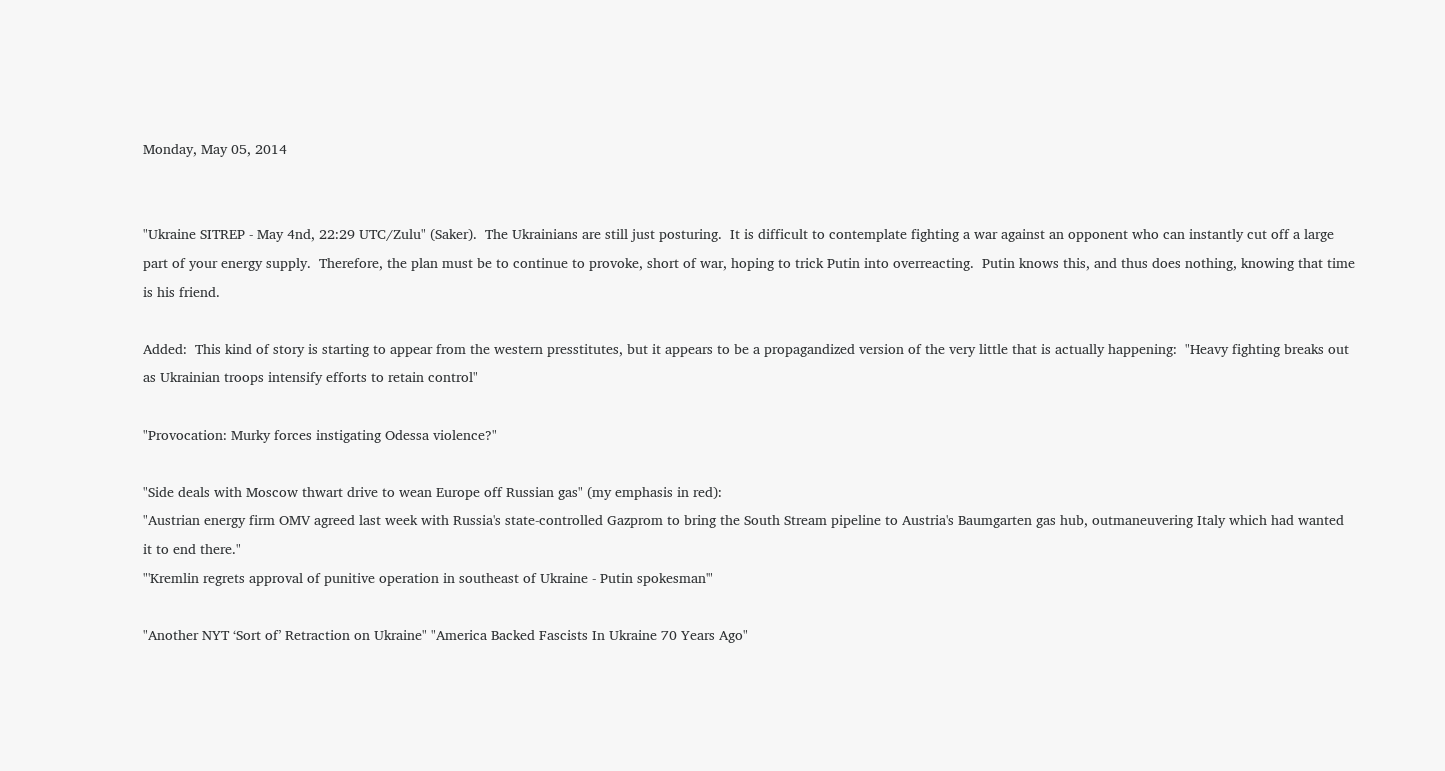Monday, May 05, 2014


"Ukraine SITREP - May 4nd, 22:29 UTC/Zulu" (Saker).  The Ukrainians are still just posturing.  It is difficult to contemplate fighting a war against an opponent who can instantly cut off a large part of your energy supply.  Therefore, the plan must be to continue to provoke, short of war, hoping to trick Putin into overreacting.  Putin knows this, and thus does nothing, knowing that time is his friend.

Added:  This kind of story is starting to appear from the western presstitutes, but it appears to be a propagandized version of the very little that is actually happening:  "Heavy fighting breaks out as Ukrainian troops intensify efforts to retain control"

"Provocation: Murky forces instigating Odessa violence?"

"Side deals with Moscow thwart drive to wean Europe off Russian gas" (my emphasis in red):
"Austrian energy firm OMV agreed last week with Russia's state-controlled Gazprom to bring the South Stream pipeline to Austria's Baumgarten gas hub, outmaneuvering Italy which had wanted it to end there."
"'Kremlin regrets approval of punitive operation in southeast of Ukraine - Putin spokesman'"

"Another NYT ‘Sort of’ Retraction on Ukraine" "America Backed Fascists In Ukraine 70 Years Ago"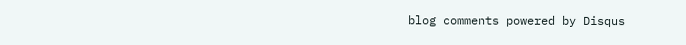blog comments powered by Disqus